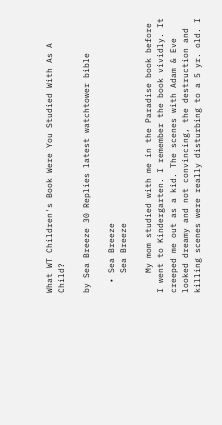What WT Children's Book Were You Studied With As A Child?

by Sea Breeze 30 Replies latest watchtower bible

  • Sea Breeze
    Sea Breeze

    My mom studied with me in the Paradise book before I went to Kindergarten. I remember the book vividly. It creeped me out as a kid. The scenes with Adam & Eve looked dreamy and not convincing, the destruction and killing scenes were really disturbing to a 5 yr. old. I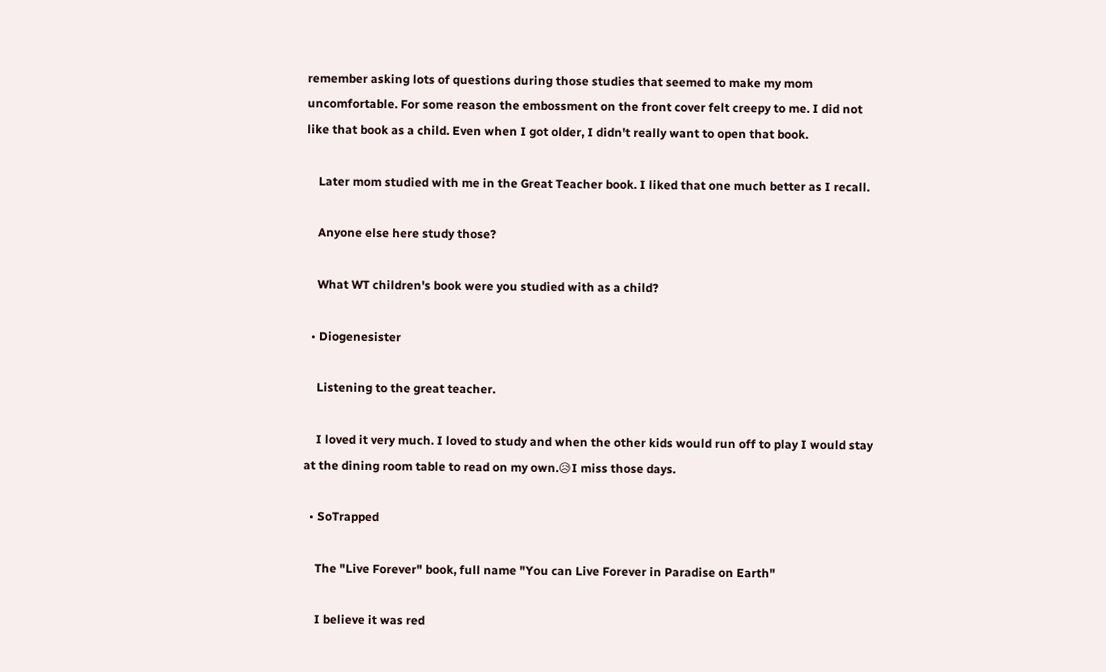remember asking lots of questions during those studies that seemed to make my mom uncomfortable. For some reason the embossment on the front cover felt creepy to me. I did not like that book as a child. Even when I got older, I didn't really want to open that book.

    Later mom studied with me in the Great Teacher book. I liked that one much better as I recall.

    Anyone else here study those?

    What WT children's book were you studied with as a child?

  • Diogenesister

    Listening to the great teacher.

    I loved it very much. I loved to study and when the other kids would run off to play I would stay at the dining room table to read on my own.😥I miss those days.

  • SoTrapped

    The "Live Forever" book, full name "You can Live Forever in Paradise on Earth"

    I believe it was red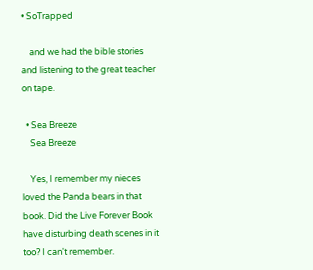• SoTrapped

    and we had the bible stories and listening to the great teacher on tape.

  • Sea Breeze
    Sea Breeze

    Yes, I remember my nieces loved the Panda bears in that book. Did the Live Forever Book have disturbing death scenes in it too? I can't remember.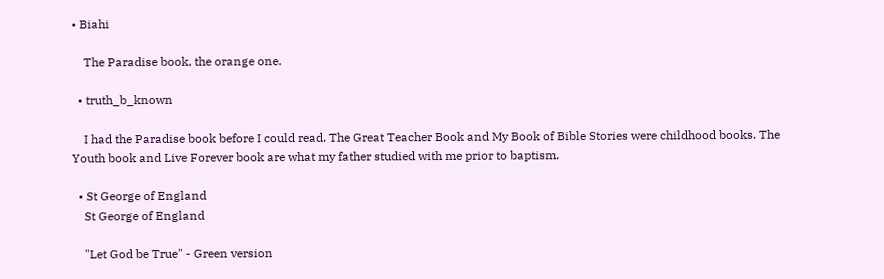• Biahi

    The Paradise book, the orange one.

  • truth_b_known

    I had the Paradise book before I could read. The Great Teacher Book and My Book of Bible Stories were childhood books. The Youth book and Live Forever book are what my father studied with me prior to baptism.

  • St George of England
    St George of England

    "Let God be True" - Green version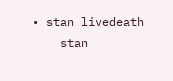• stan livedeath
    stan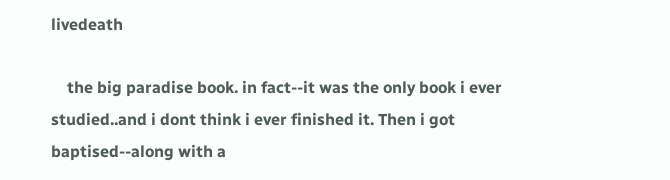livedeath

    the big paradise book. in fact--it was the only book i ever studied..and i dont think i ever finished it. Then i got baptised--along with a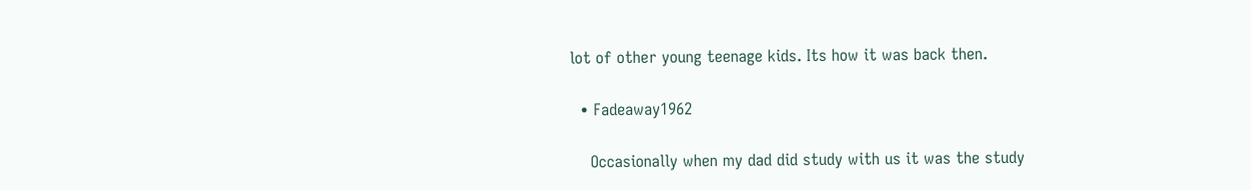lot of other young teenage kids. Its how it was back then.

  • Fadeaway1962

    Occasionally when my dad did study with us it was the study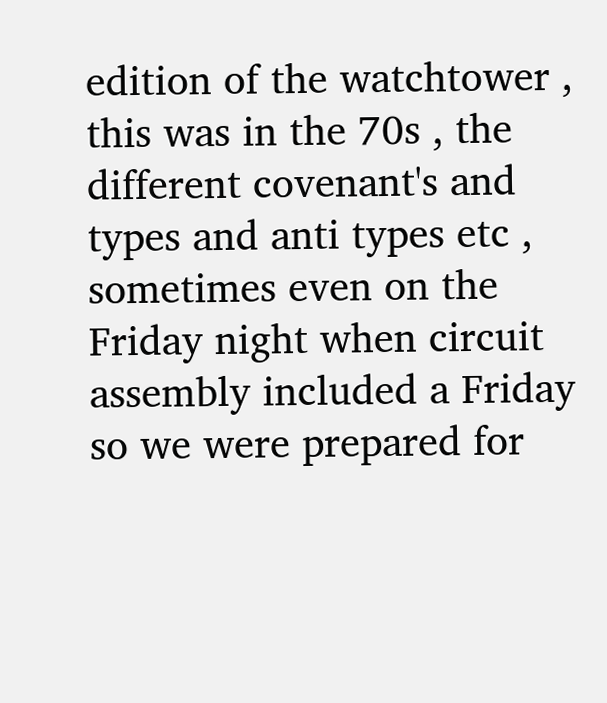edition of the watchtower , this was in the 70s , the different covenant's and types and anti types etc , sometimes even on the Friday night when circuit assembly included a Friday so we were prepared for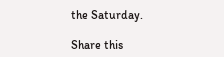the Saturday.

Share this